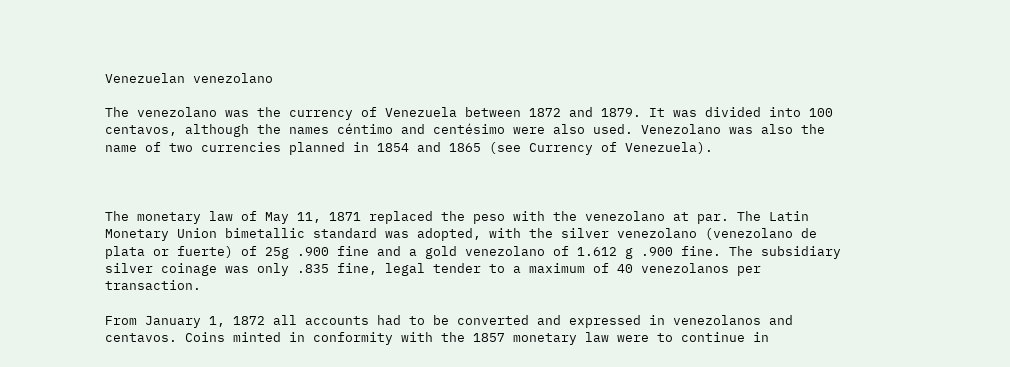Venezuelan venezolano

The venezolano was the currency of Venezuela between 1872 and 1879. It was divided into 100 centavos, although the names céntimo and centésimo were also used. Venezolano was also the name of two currencies planned in 1854 and 1865 (see Currency of Venezuela).



The monetary law of May 11, 1871 replaced the peso with the venezolano at par. The Latin Monetary Union bimetallic standard was adopted, with the silver venezolano (venezolano de plata or fuerte) of 25g .900 fine and a gold venezolano of 1.612 g .900 fine. The subsidiary silver coinage was only .835 fine, legal tender to a maximum of 40 venezolanos per transaction.

From January 1, 1872 all accounts had to be converted and expressed in venezolanos and centavos. Coins minted in conformity with the 1857 monetary law were to continue in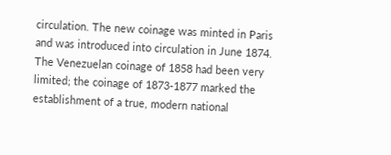circulation. The new coinage was minted in Paris and was introduced into circulation in June 1874. The Venezuelan coinage of 1858 had been very limited; the coinage of 1873-1877 marked the establishment of a true, modern national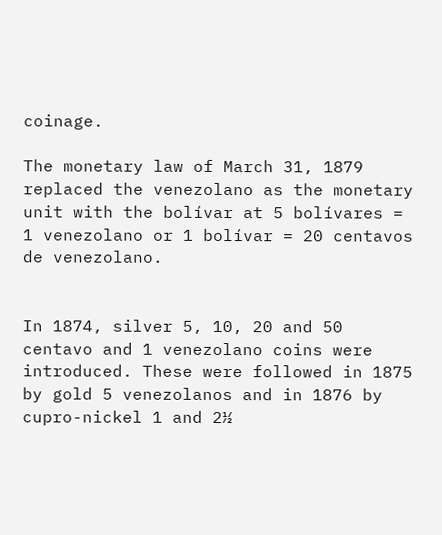coinage.

The monetary law of March 31, 1879 replaced the venezolano as the monetary unit with the bolívar at 5 bolívares = 1 venezolano or 1 bolívar = 20 centavos de venezolano.


In 1874, silver 5, 10, 20 and 50 centavo and 1 venezolano coins were introduced. These were followed in 1875 by gold 5 venezolanos and in 1876 by cupro-nickel 1 and 2½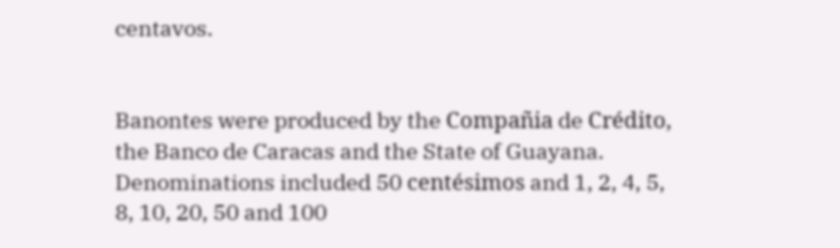centavos.


Banontes were produced by the Compañia de Crédito, the Banco de Caracas and the State of Guayana. Denominations included 50 centésimos and 1, 2, 4, 5, 8, 10, 20, 50 and 100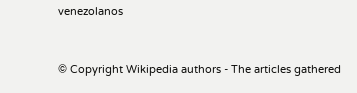venezolanos


© Copyright Wikipedia authors - The articles gathered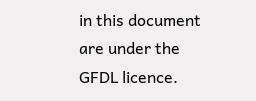in this document are under the GFDL licence.